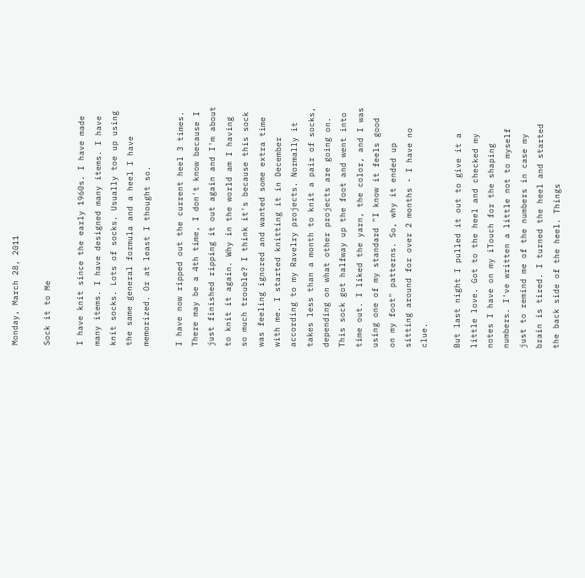Monday, March 28, 2011

Sock it to Me

I have knit since the early 1960s. I have made many items. I have designed many items. I have knit socks. Lots of socks. Usually toe up using the same general formula and a heel I have memorized. Or at least I thought so.

I have now ripped out the current heel 3 times. There may be a 4th time, I don't know because I just finished ripping it out again and I'm about to knit it again. Why in the world am I having so much trouble? I think it's because this sock was feeling ignored and wanted some extra time with me. I started knitting it in December according to my Ravelry projects. Normally it takes less than a month to knit a pair of socks, depending on what other projects are going on. This sock got halfway up the foot and went into time out. I liked the yarn, the color, and I was using one of my standard "I know it feels good on my foot" patterns. So, why it ended up sitting around for over 2 months - I have no clue.

But last night I pulled it out to give it a little love. Got to the heel and checked my notes I have on my iTouch for the shaping numbers. I've written a little not to myself just to remind me of the numbers in case my brain is tired. I turned the heel and started the back side of the heel. Things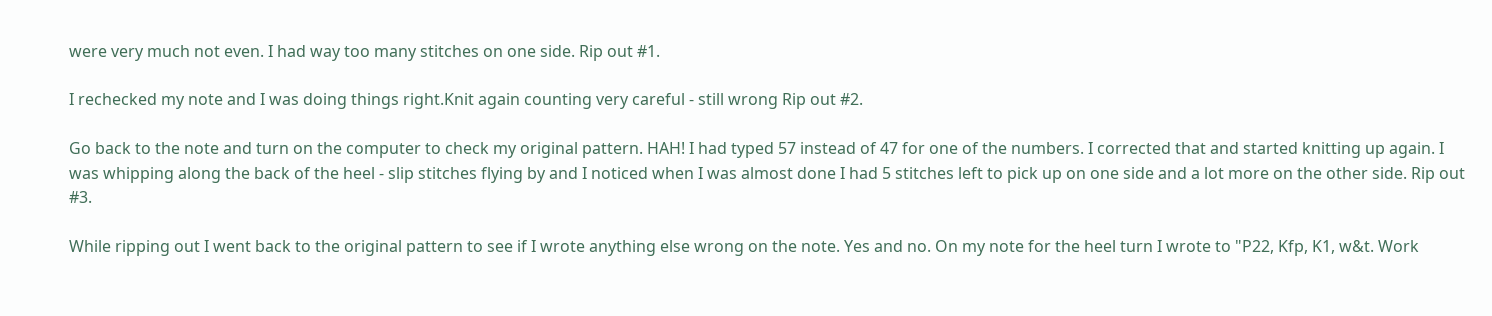were very much not even. I had way too many stitches on one side. Rip out #1.

I rechecked my note and I was doing things right.Knit again counting very careful - still wrong Rip out #2.

Go back to the note and turn on the computer to check my original pattern. HAH! I had typed 57 instead of 47 for one of the numbers. I corrected that and started knitting up again. I was whipping along the back of the heel - slip stitches flying by and I noticed when I was almost done I had 5 stitches left to pick up on one side and a lot more on the other side. Rip out #3.

While ripping out I went back to the original pattern to see if I wrote anything else wrong on the note. Yes and no. On my note for the heel turn I wrote to "P22, Kfp, K1, w&t. Work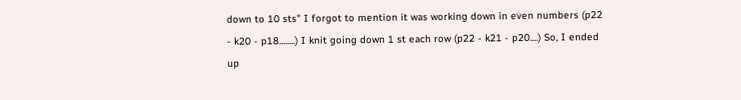down to 10 sts" I forgot to mention it was working down in even numbers (p22 - k20 - p18........) I knit going down 1 st each row (p22 - k21 - p20....) So, I ended up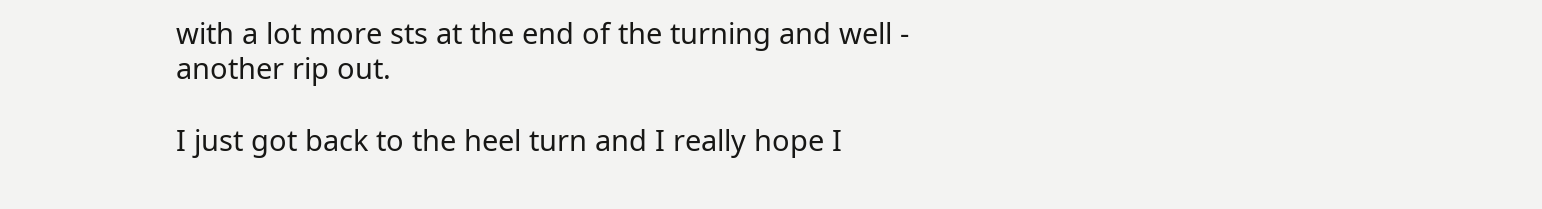with a lot more sts at the end of the turning and well - another rip out.

I just got back to the heel turn and I really hope I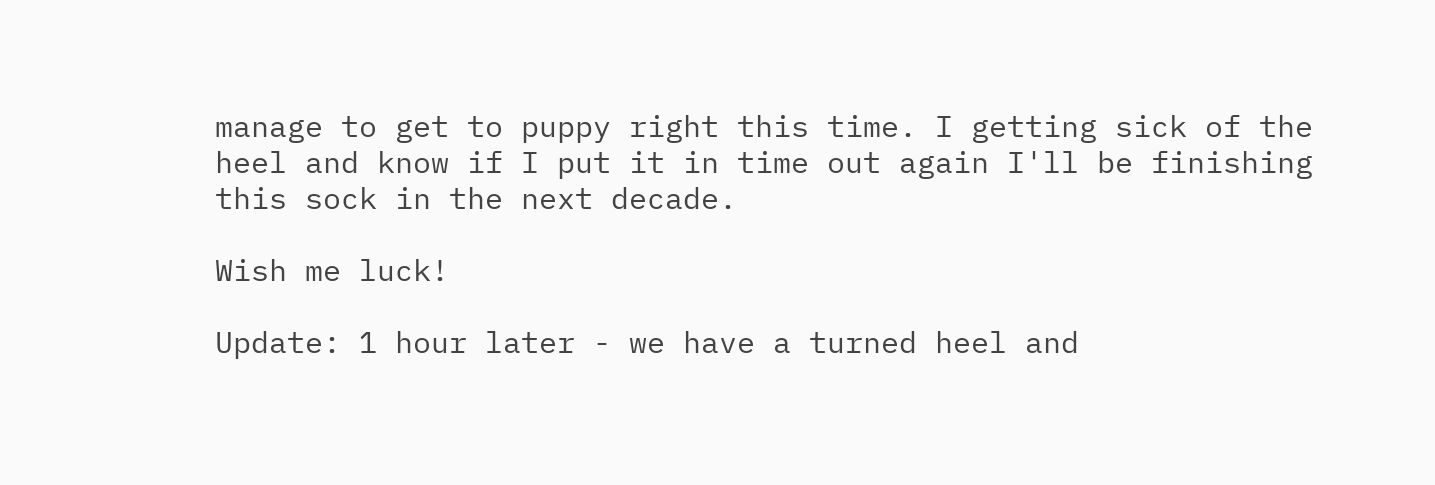manage to get to puppy right this time. I getting sick of the heel and know if I put it in time out again I'll be finishing this sock in the next decade.

Wish me luck!

Update: 1 hour later - we have a turned heel and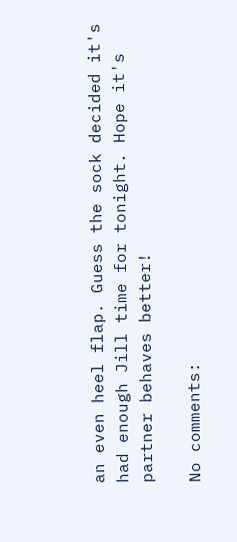an even heel flap. Guess the sock decided it's had enough Jill time for tonight. Hope it's partner behaves better!

No comments: